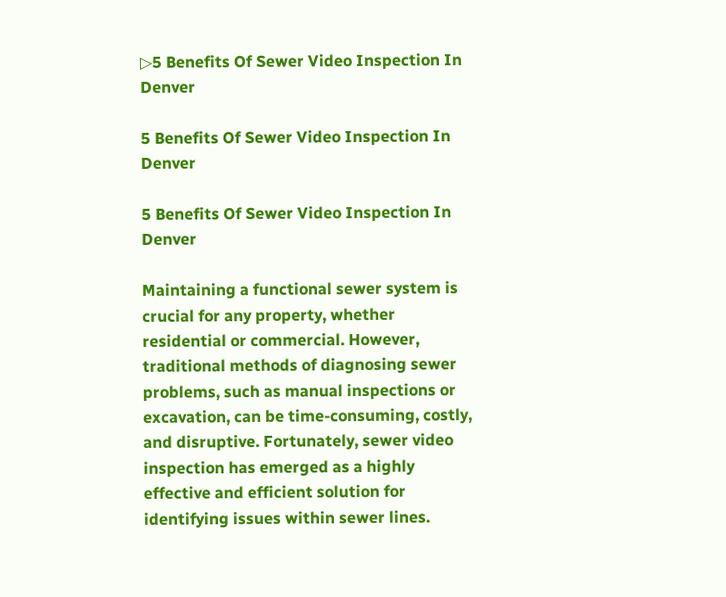▷5 Benefits Of Sewer Video Inspection In Denver

5 Benefits Of Sewer Video Inspection In Denver

5 Benefits Of Sewer Video Inspection In Denver

Maintaining a functional sewer system is crucial for any property, whether residential or commercial. However, traditional methods of diagnosing sewer problems, such as manual inspections or excavation, can be time-consuming, costly, and disruptive. Fortunately, sewer video inspection has emerged as a highly effective and efficient solution for identifying issues within sewer lines.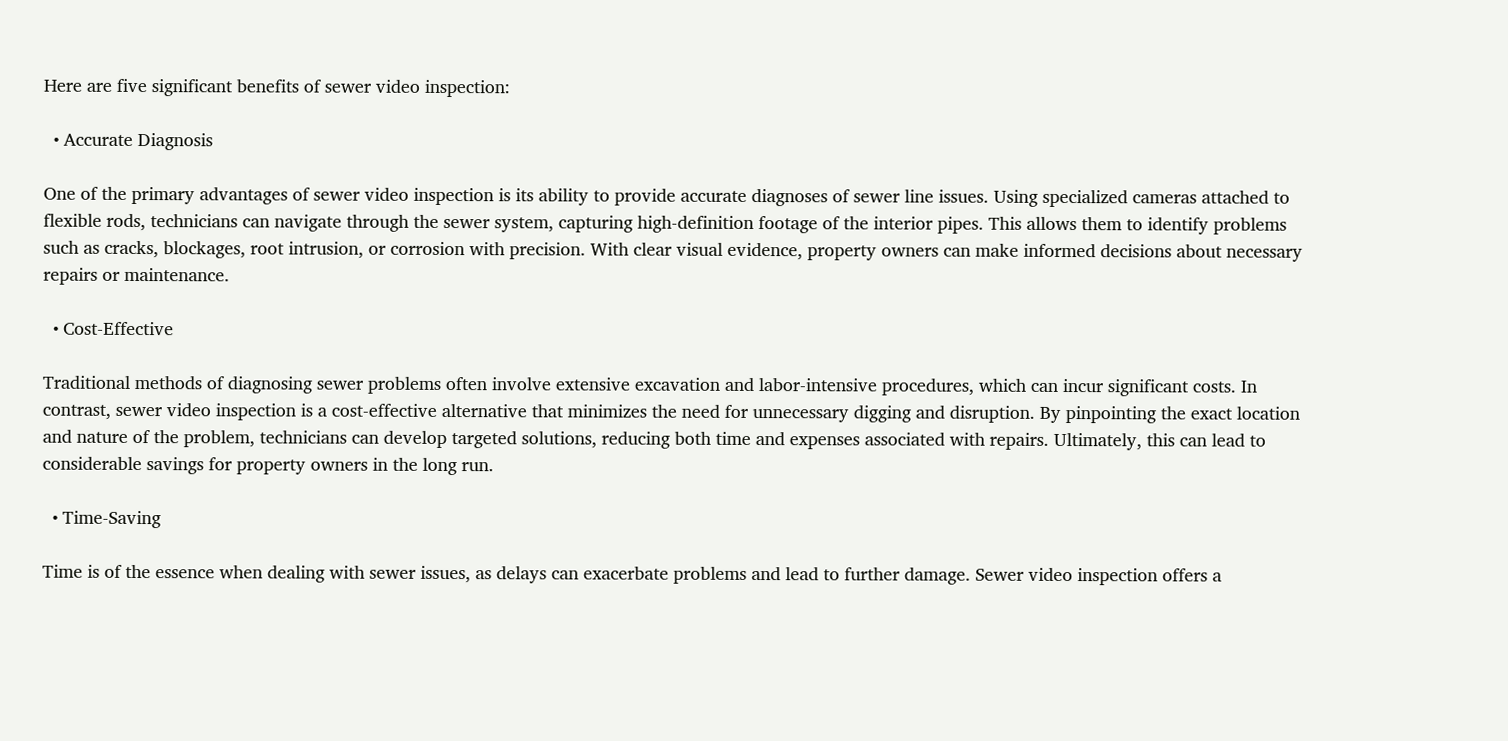Here are five significant benefits of sewer video inspection:

  • Accurate Diagnosis

One of the primary advantages of sewer video inspection is its ability to provide accurate diagnoses of sewer line issues. Using specialized cameras attached to flexible rods, technicians can navigate through the sewer system, capturing high-definition footage of the interior pipes. This allows them to identify problems such as cracks, blockages, root intrusion, or corrosion with precision. With clear visual evidence, property owners can make informed decisions about necessary repairs or maintenance.

  • Cost-Effective

Traditional methods of diagnosing sewer problems often involve extensive excavation and labor-intensive procedures, which can incur significant costs. In contrast, sewer video inspection is a cost-effective alternative that minimizes the need for unnecessary digging and disruption. By pinpointing the exact location and nature of the problem, technicians can develop targeted solutions, reducing both time and expenses associated with repairs. Ultimately, this can lead to considerable savings for property owners in the long run.

  • Time-Saving

Time is of the essence when dealing with sewer issues, as delays can exacerbate problems and lead to further damage. Sewer video inspection offers a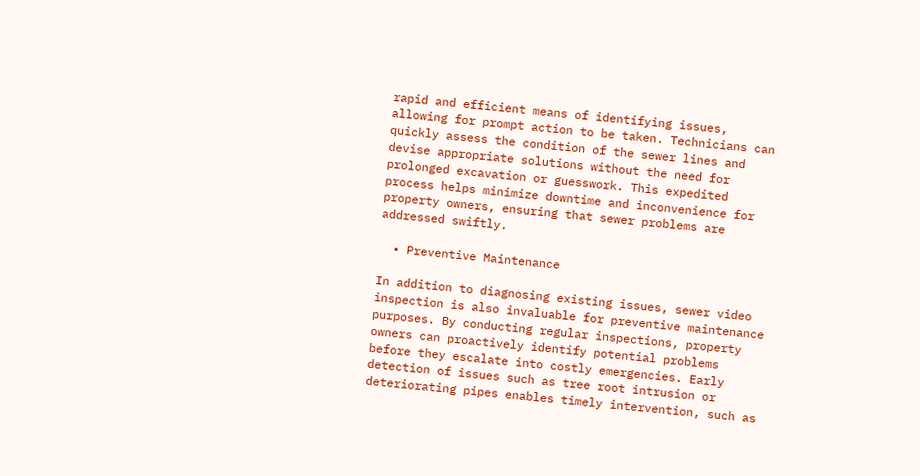rapid and efficient means of identifying issues, allowing for prompt action to be taken. Technicians can quickly assess the condition of the sewer lines and devise appropriate solutions without the need for prolonged excavation or guesswork. This expedited process helps minimize downtime and inconvenience for property owners, ensuring that sewer problems are addressed swiftly.

  • Preventive Maintenance

In addition to diagnosing existing issues, sewer video inspection is also invaluable for preventive maintenance purposes. By conducting regular inspections, property owners can proactively identify potential problems before they escalate into costly emergencies. Early detection of issues such as tree root intrusion or deteriorating pipes enables timely intervention, such as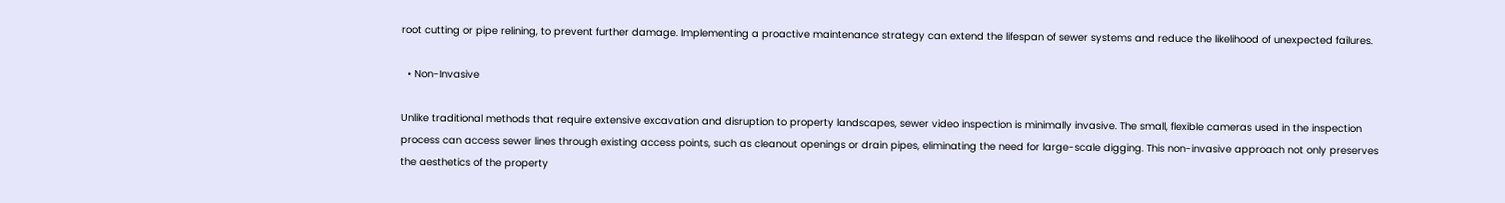root cutting or pipe relining, to prevent further damage. Implementing a proactive maintenance strategy can extend the lifespan of sewer systems and reduce the likelihood of unexpected failures.

  • Non-Invasive

Unlike traditional methods that require extensive excavation and disruption to property landscapes, sewer video inspection is minimally invasive. The small, flexible cameras used in the inspection process can access sewer lines through existing access points, such as cleanout openings or drain pipes, eliminating the need for large-scale digging. This non-invasive approach not only preserves the aesthetics of the property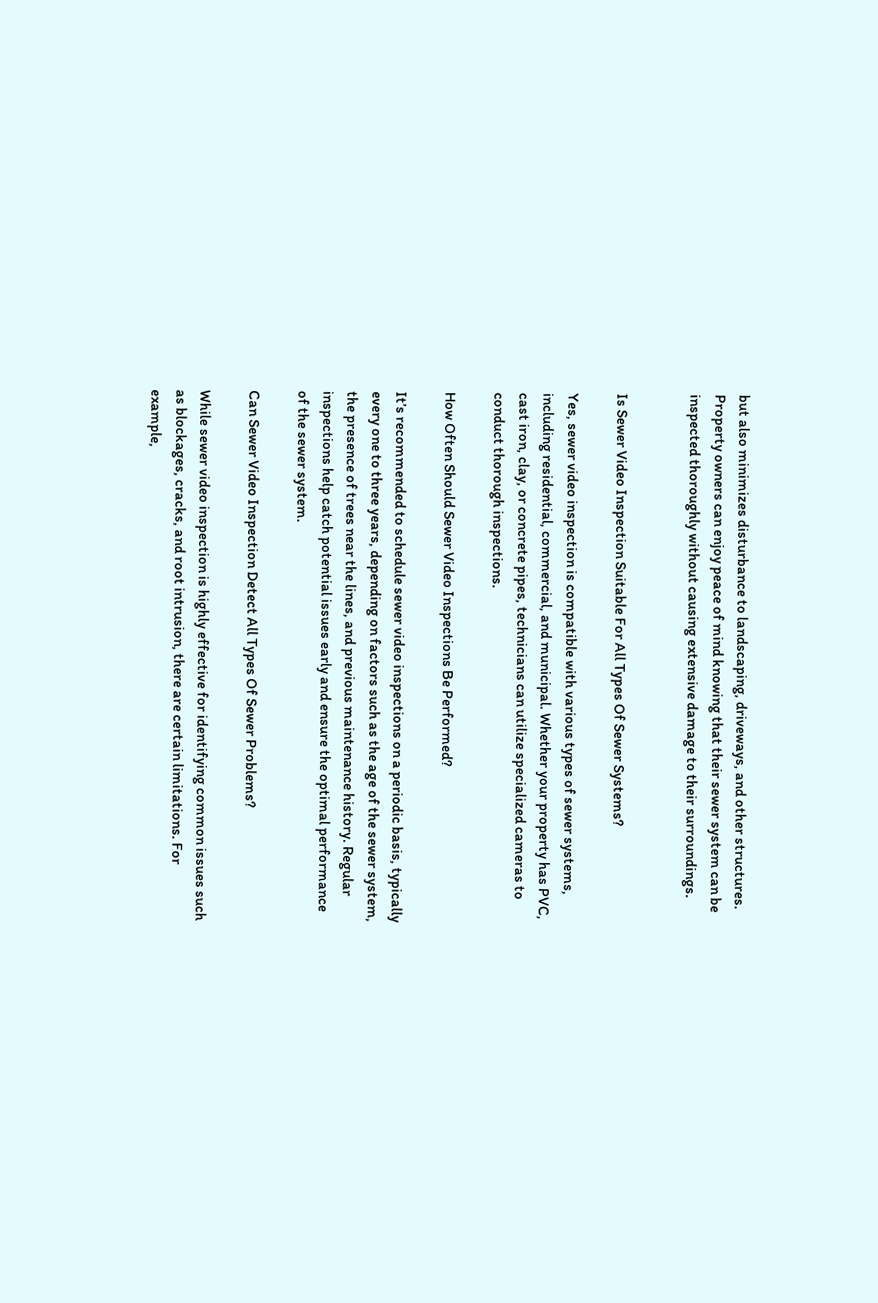but also minimizes disturbance to landscaping, driveways, and other structures. Property owners can enjoy peace of mind knowing that their sewer system can be inspected thoroughly without causing extensive damage to their surroundings.


Is Sewer Video Inspection Suitable For All Types Of Sewer Systems?

Yes, sewer video inspection is compatible with various types of sewer systems, including residential, commercial, and municipal. Whether your property has PVC, cast iron, clay, or concrete pipes, technicians can utilize specialized cameras to conduct thorough inspections.

How Often Should Sewer Video Inspections Be Performed?

It’s recommended to schedule sewer video inspections on a periodic basis, typically every one to three years, depending on factors such as the age of the sewer system, the presence of trees near the lines, and previous maintenance history. Regular inspections help catch potential issues early and ensure the optimal performance of the sewer system.

Can Sewer Video Inspection Detect All Types Of Sewer Problems?

While sewer video inspection is highly effective for identifying common issues such as blockages, cracks, and root intrusion, there are certain limitations. For example,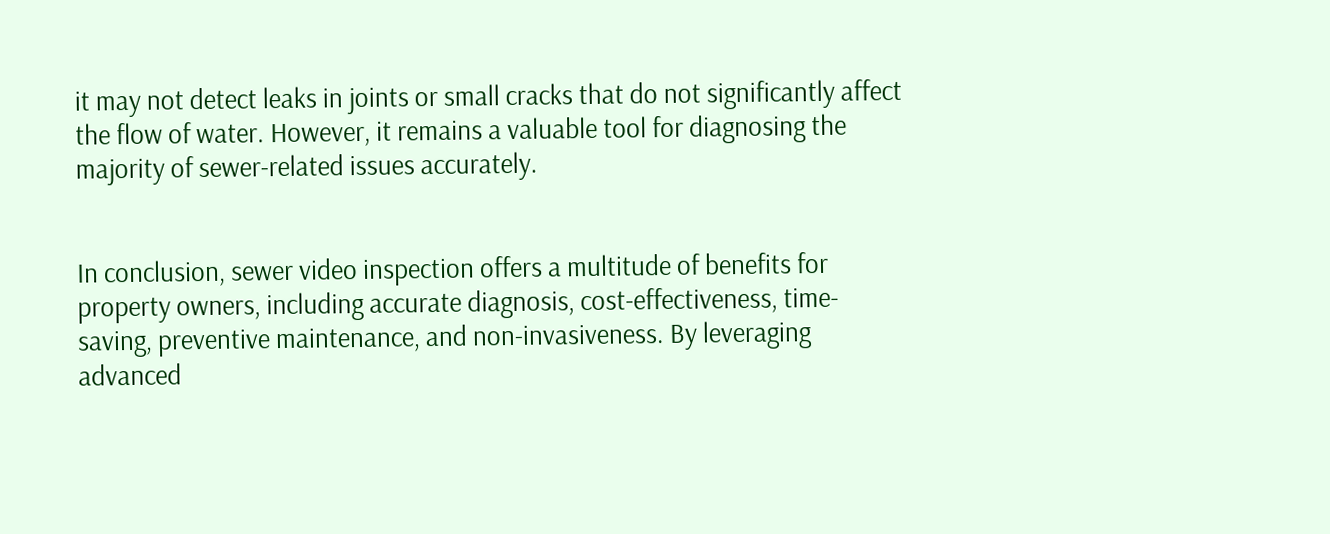it may not detect leaks in joints or small cracks that do not significantly affect the flow of water. However, it remains a valuable tool for diagnosing the majority of sewer-related issues accurately.


In conclusion, sewer video inspection offers a multitude of benefits for property owners, including accurate diagnosis, cost-effectiveness, time-saving, preventive maintenance, and non-invasiveness. By leveraging advanced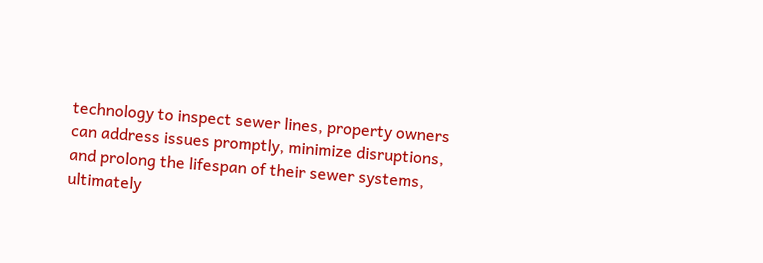technology to inspect sewer lines, property owners can address issues promptly, minimize disruptions, and prolong the lifespan of their sewer systems, ultimately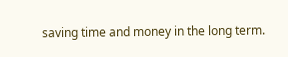saving time and money in the long term.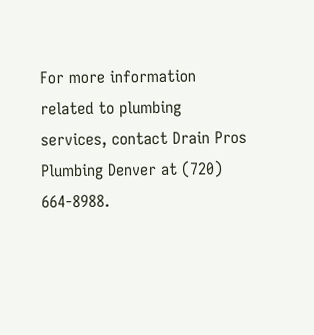For more information related to plumbing services, contact Drain Pros Plumbing Denver at (720) 664-8988.